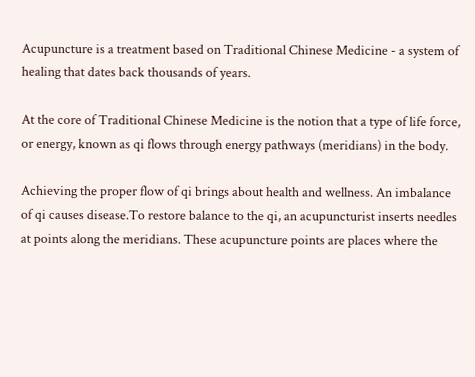Acupuncture is a treatment based on Traditional Chinese Medicine - a system of healing that dates back thousands of years.

At the core of Traditional Chinese Medicine is the notion that a type of life force, or energy, known as qi flows through energy pathways (meridians) in the body.

Achieving the proper flow of qi brings about health and wellness. An imbalance of qi causes disease.To restore balance to the qi, an acupuncturist inserts needles at points along the meridians. These acupuncture points are places where the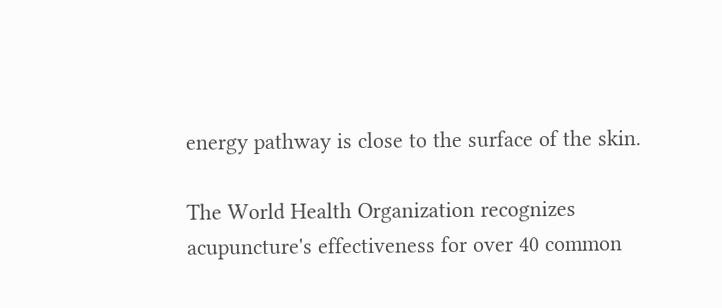energy pathway is close to the surface of the skin.

The World Health Organization recognizes acupuncture's effectiveness for over 40 common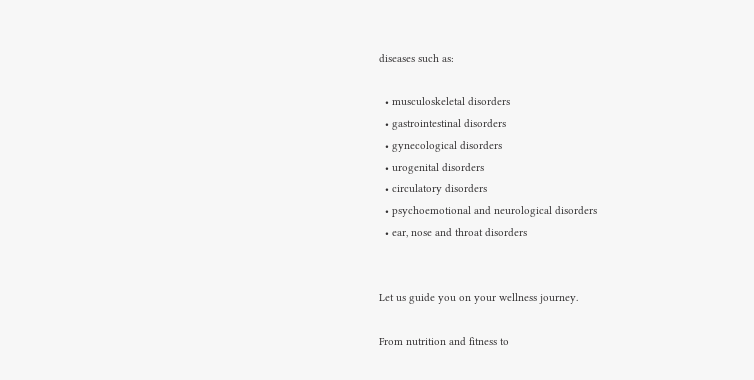diseases such as:

  • musculoskeletal disorders
  • gastrointestinal disorders
  • gynecological disorders
  • urogenital disorders
  • circulatory disorders
  • psychoemotional and neurological disorders
  • ear, nose and throat disorders


Let us guide you on your wellness journey.

From nutrition and fitness to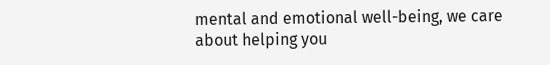mental and emotional well-being, we care about helping you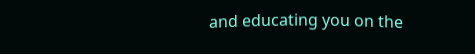and educating you on the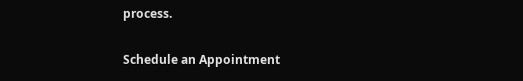process.

Schedule an Appointment